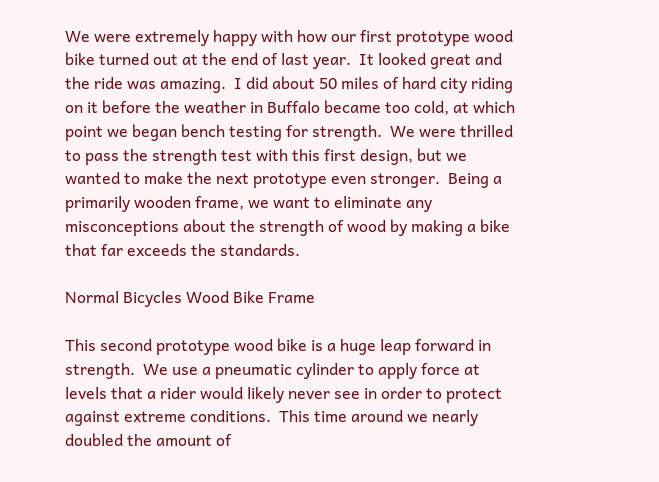We were extremely happy with how our first prototype wood bike turned out at the end of last year.  It looked great and the ride was amazing.  I did about 50 miles of hard city riding on it before the weather in Buffalo became too cold, at which point we began bench testing for strength.  We were thrilled to pass the strength test with this first design, but we wanted to make the next prototype even stronger.  Being a primarily wooden frame, we want to eliminate any misconceptions about the strength of wood by making a bike that far exceeds the standards.

Normal Bicycles Wood Bike Frame

This second prototype wood bike is a huge leap forward in strength.  We use a pneumatic cylinder to apply force at levels that a rider would likely never see in order to protect against extreme conditions.  This time around we nearly doubled the amount of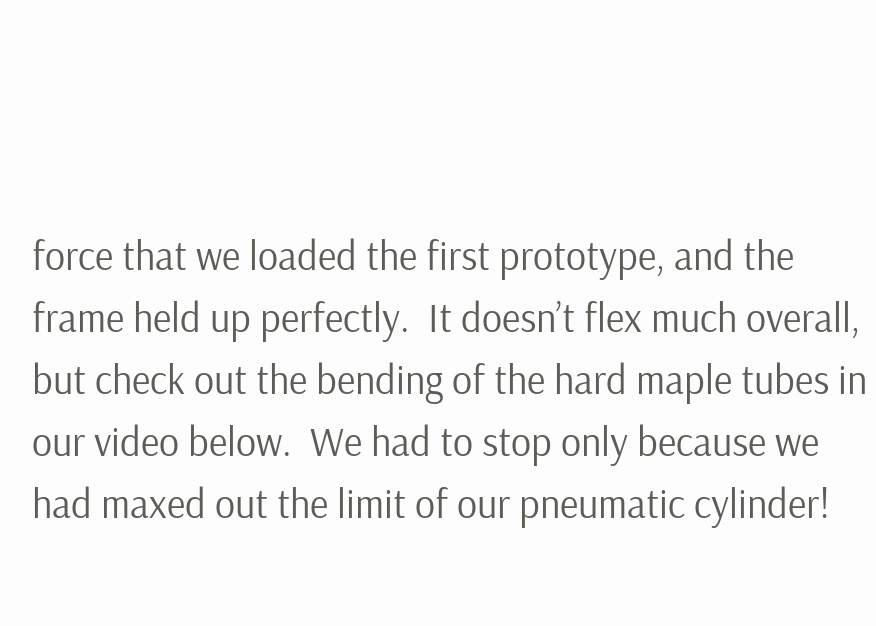force that we loaded the first prototype, and the frame held up perfectly.  It doesn’t flex much overall, but check out the bending of the hard maple tubes in our video below.  We had to stop only because we had maxed out the limit of our pneumatic cylinder!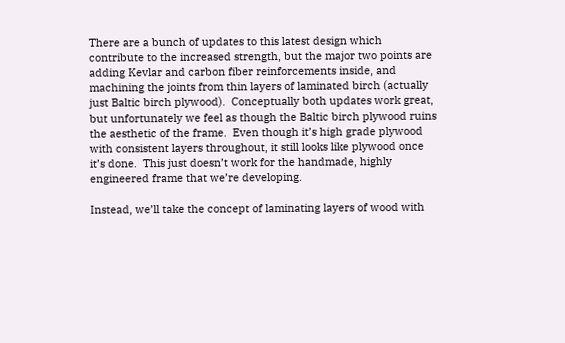There are a bunch of updates to this latest design which contribute to the increased strength, but the major two points are adding Kevlar and carbon fiber reinforcements inside, and machining the joints from thin layers of laminated birch (actually just Baltic birch plywood).  Conceptually both updates work great, but unfortunately we feel as though the Baltic birch plywood ruins the aesthetic of the frame.  Even though it’s high grade plywood with consistent layers throughout, it still looks like plywood once it’s done.  This just doesn’t work for the handmade, highly engineered frame that we’re developing.

Instead, we’ll take the concept of laminating layers of wood with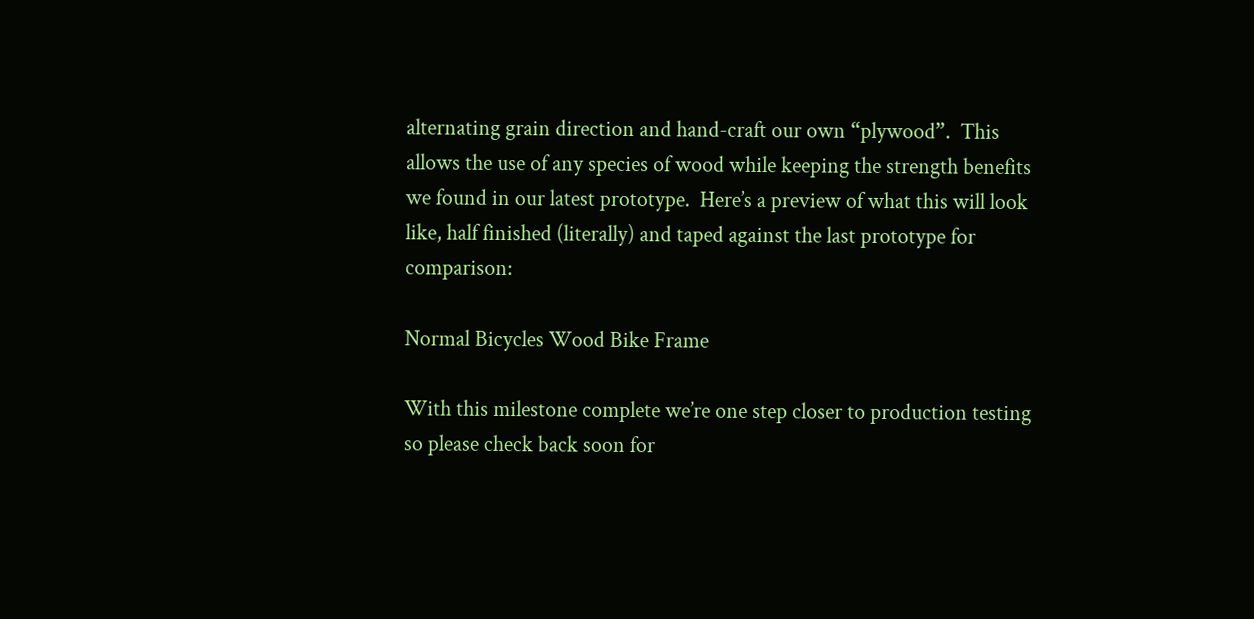alternating grain direction and hand-craft our own “plywood”.  This allows the use of any species of wood while keeping the strength benefits we found in our latest prototype.  Here’s a preview of what this will look like, half finished (literally) and taped against the last prototype for comparison:

Normal Bicycles Wood Bike Frame

With this milestone complete we’re one step closer to production testing so please check back soon for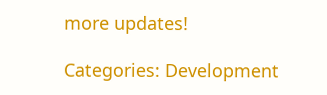more updates!

Categories: Development